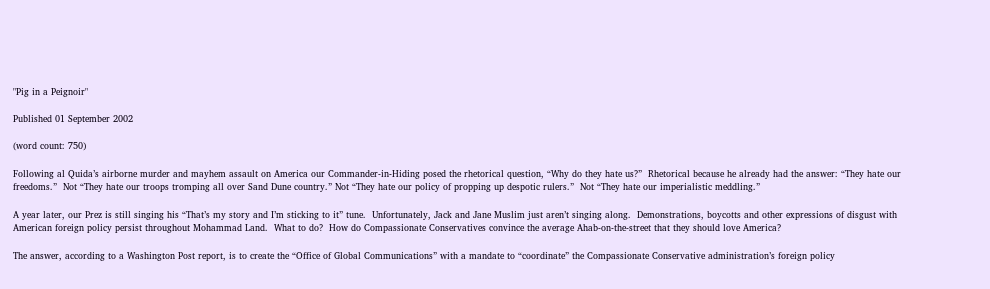"Pig in a Peignoir"

Published 01 September 2002

(word count: 750)

Following al Quida’s airborne murder and mayhem assault on America our Commander-in-Hiding posed the rhetorical question, “Why do they hate us?”  Rhetorical because he already had the answer: “They hate our freedoms.”  Not “They hate our troops tromping all over Sand Dune country.” Not “They hate our policy of propping up despotic rulers.”  Not “They hate our imperialistic meddling.”

A year later, our Prez is still singing his “That’s my story and I’m sticking to it” tune.  Unfortunately, Jack and Jane Muslim just aren’t singing along.  Demonstrations, boycotts and other expressions of disgust with American foreign policy persist throughout Mohammad Land.  What to do?  How do Compassionate Conservatives convince the average Ahab-on-the-street that they should love America?

The answer, according to a Washington Post report, is to create the “Office of Global Communications” with a mandate to “coordinate” the Compassionate Conservative administration’s foreign policy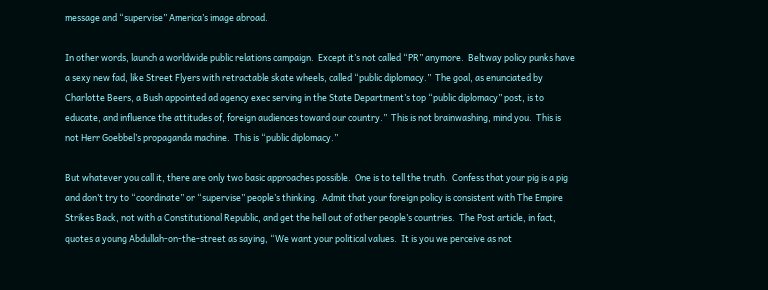message and “supervise” America’s image abroad.

In other words, launch a worldwide public relations campaign.  Except it’s not called “PR” anymore.  Beltway policy punks have a sexy new fad, like Street Flyers with retractable skate wheels, called “public diplomacy.”  The goal, as enunciated by Charlotte Beers, a Bush appointed ad agency exec serving in the State Department’s top “public diplomacy” post, is to educate, and influence the attitudes of, foreign audiences toward our country.”  This is not brainwashing, mind you.  This is not Herr Goebbel’s propaganda machine.  This is “public diplomacy.”

But whatever you call it, there are only two basic approaches possible.  One is to tell the truth.  Confess that your pig is a pig and don’t try to “coordinate” or “supervise” people’s thinking.  Admit that your foreign policy is consistent with The Empire Strikes Back, not with a Constitutional Republic, and get the hell out of other people’s countries.  The Post article, in fact, quotes a young Abdullah-on-the-street as saying, “We want your political values.  It is you we perceive as not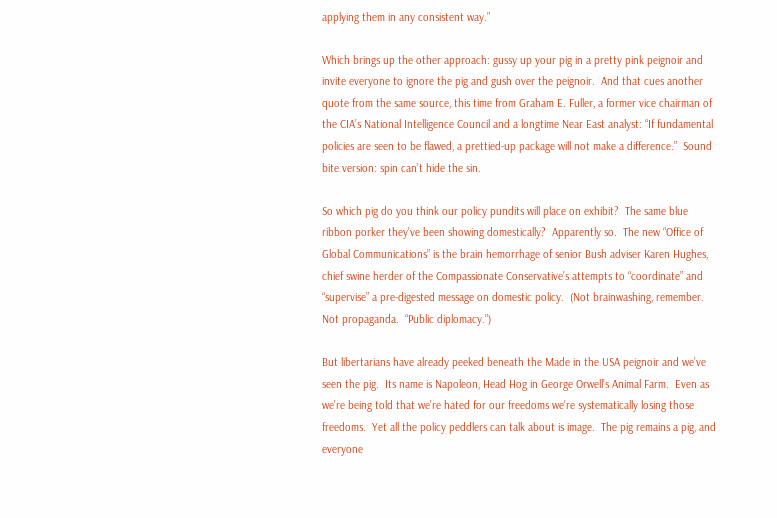applying them in any consistent way.”

Which brings up the other approach: gussy up your pig in a pretty pink peignoir and invite everyone to ignore the pig and gush over the peignoir.  And that cues another quote from the same source, this time from Graham E. Fuller, a former vice chairman of the CIA’s National Intelligence Council and a longtime Near East analyst: “If fundamental policies are seen to be flawed, a prettied-up package will not make a difference.”  Sound bite version: spin can’t hide the sin.

So which pig do you think our policy pundits will place on exhibit?  The same blue ribbon porker they’ve been showing domestically?  Apparently so.  The new “Office of Global Communications” is the brain hemorrhage of senior Bush adviser Karen Hughes, chief swine herder of the Compassionate Conservative’s attempts to “coordinate” and “supervise” a pre-digested message on domestic policy.  (Not brainwashing, remember.  Not propaganda.  “Public diplomacy.”)

But libertarians have already peeked beneath the Made in the USA peignoir and we’ve seen the pig.  Its name is Napoleon, Head Hog in George Orwell’s Animal Farm.  Even as we’re being told that we’re hated for our freedoms we’re systematically losing those freedoms.  Yet all the policy peddlers can talk about is image.  The pig remains a pig, and everyone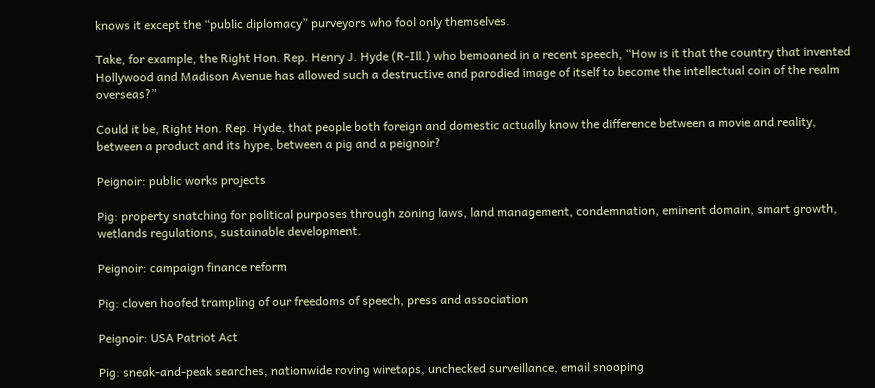knows it except the “public diplomacy” purveyors who fool only themselves.

Take, for example, the Right Hon. Rep. Henry J. Hyde (R-Ill.) who bemoaned in a recent speech, “How is it that the country that invented Hollywood and Madison Avenue has allowed such a destructive and parodied image of itself to become the intellectual coin of the realm overseas?”

Could it be, Right Hon. Rep. Hyde, that people both foreign and domestic actually know the difference between a movie and reality, between a product and its hype, between a pig and a peignoir?

Peignoir: public works projects

Pig: property snatching for political purposes through zoning laws, land management, condemnation, eminent domain, smart growth, wetlands regulations, sustainable development.

Peignoir: campaign finance reform

Pig: cloven hoofed trampling of our freedoms of speech, press and association

Peignoir: USA Patriot Act

Pig: sneak-and-peak searches, nationwide roving wiretaps, unchecked surveillance, email snooping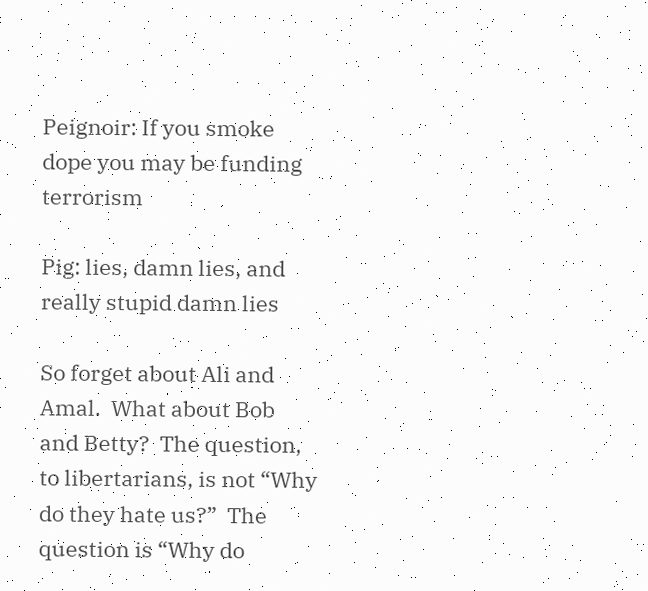Peignoir: If you smoke dope you may be funding terrorism

Pig: lies, damn lies, and really stupid damn lies

So forget about Ali and Amal.  What about Bob and Betty?  The question, to libertarians, is not “Why do they hate us?”  The question is “Why do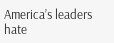America’s leaders hate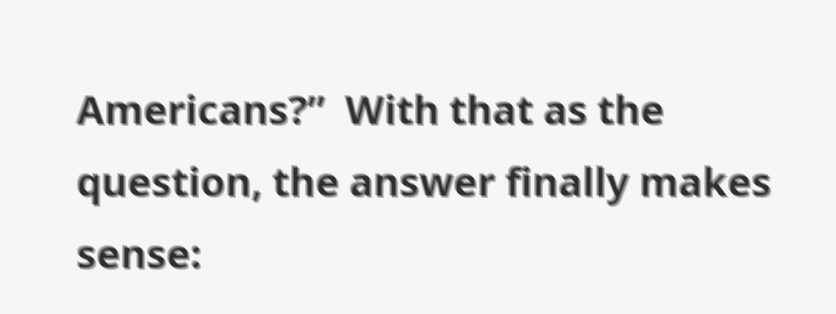Americans?”  With that as the question, the answer finally makes sense: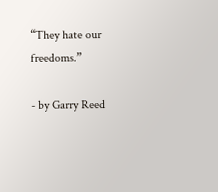“They hate our freedoms.”

- by Garry Reed